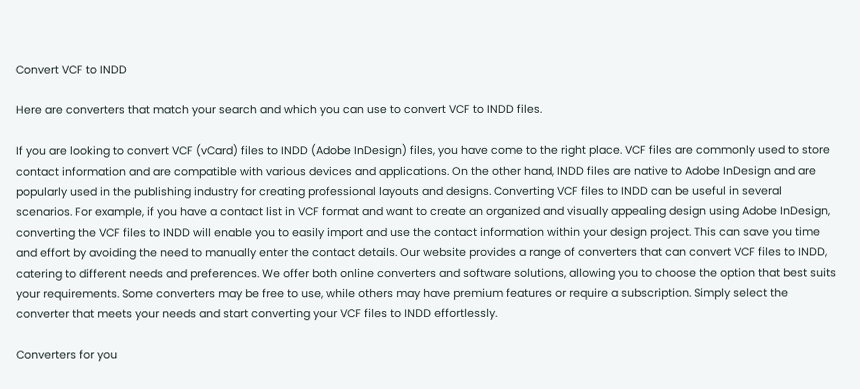Convert VCF to INDD

Here are converters that match your search and which you can use to convert VCF to INDD files.

If you are looking to convert VCF (vCard) files to INDD (Adobe InDesign) files, you have come to the right place. VCF files are commonly used to store contact information and are compatible with various devices and applications. On the other hand, INDD files are native to Adobe InDesign and are popularly used in the publishing industry for creating professional layouts and designs. Converting VCF files to INDD can be useful in several scenarios. For example, if you have a contact list in VCF format and want to create an organized and visually appealing design using Adobe InDesign, converting the VCF files to INDD will enable you to easily import and use the contact information within your design project. This can save you time and effort by avoiding the need to manually enter the contact details. Our website provides a range of converters that can convert VCF files to INDD, catering to different needs and preferences. We offer both online converters and software solutions, allowing you to choose the option that best suits your requirements. Some converters may be free to use, while others may have premium features or require a subscription. Simply select the converter that meets your needs and start converting your VCF files to INDD effortlessly.

Converters for you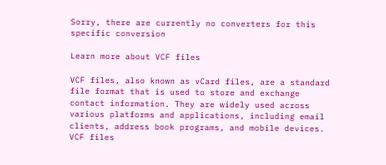Sorry, there are currently no converters for this specific conversion

Learn more about VCF files

VCF files, also known as vCard files, are a standard file format that is used to store and exchange contact information. They are widely used across various platforms and applications, including email clients, address book programs, and mobile devices. VCF files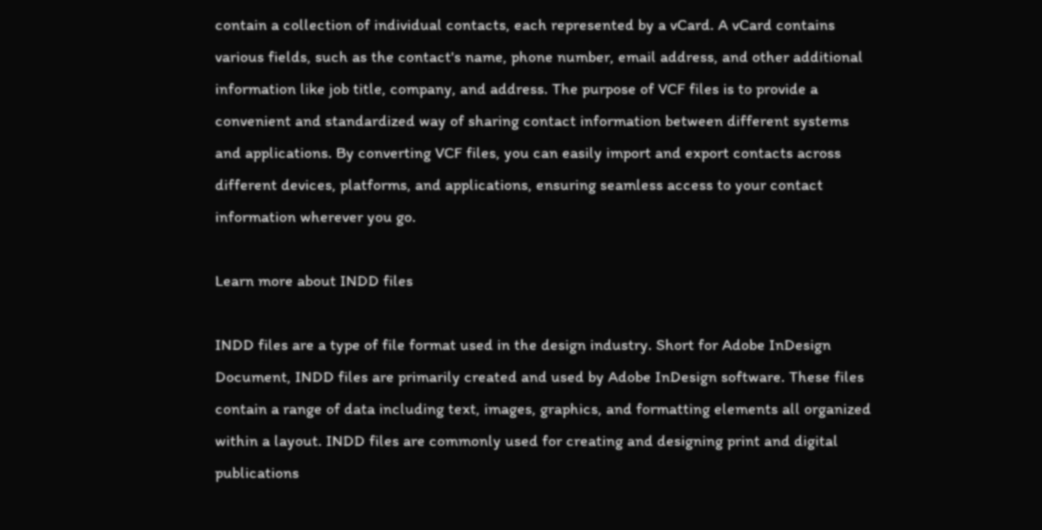contain a collection of individual contacts, each represented by a vCard. A vCard contains various fields, such as the contact's name, phone number, email address, and other additional information like job title, company, and address. The purpose of VCF files is to provide a convenient and standardized way of sharing contact information between different systems and applications. By converting VCF files, you can easily import and export contacts across different devices, platforms, and applications, ensuring seamless access to your contact information wherever you go.

Learn more about INDD files

INDD files are a type of file format used in the design industry. Short for Adobe InDesign Document, INDD files are primarily created and used by Adobe InDesign software. These files contain a range of data including text, images, graphics, and formatting elements all organized within a layout. INDD files are commonly used for creating and designing print and digital publications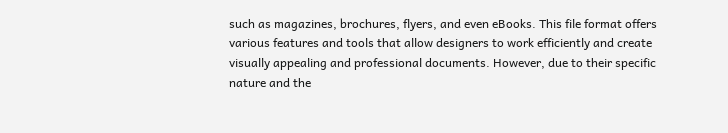such as magazines, brochures, flyers, and even eBooks. This file format offers various features and tools that allow designers to work efficiently and create visually appealing and professional documents. However, due to their specific nature and the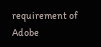requirement of Adobe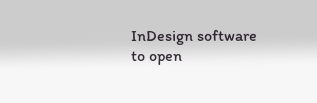InDesign software to open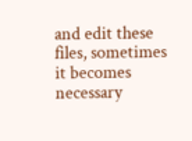and edit these files, sometimes it becomes necessary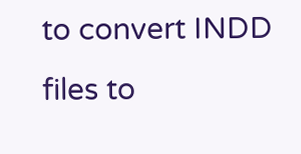to convert INDD files to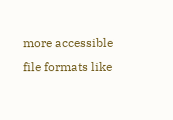more accessible file formats like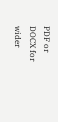PDF or DOCX for wider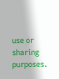use or sharing purposes.